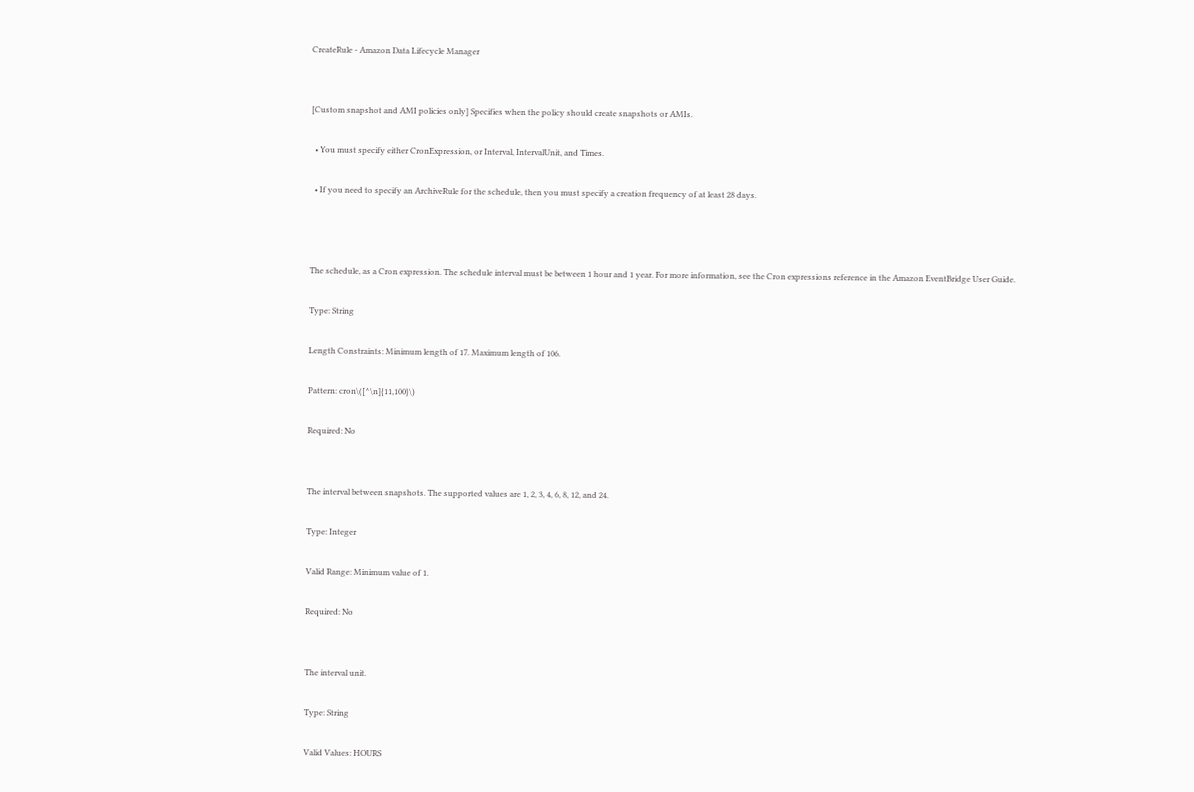CreateRule - Amazon Data Lifecycle Manager


[Custom snapshot and AMI policies only] Specifies when the policy should create snapshots or AMIs.

  • You must specify either CronExpression, or Interval, IntervalUnit, and Times.

  • If you need to specify an ArchiveRule for the schedule, then you must specify a creation frequency of at least 28 days.



The schedule, as a Cron expression. The schedule interval must be between 1 hour and 1 year. For more information, see the Cron expressions reference in the Amazon EventBridge User Guide.

Type: String

Length Constraints: Minimum length of 17. Maximum length of 106.

Pattern: cron\([^\n]{11,100}\)

Required: No


The interval between snapshots. The supported values are 1, 2, 3, 4, 6, 8, 12, and 24.

Type: Integer

Valid Range: Minimum value of 1.

Required: No


The interval unit.

Type: String

Valid Values: HOURS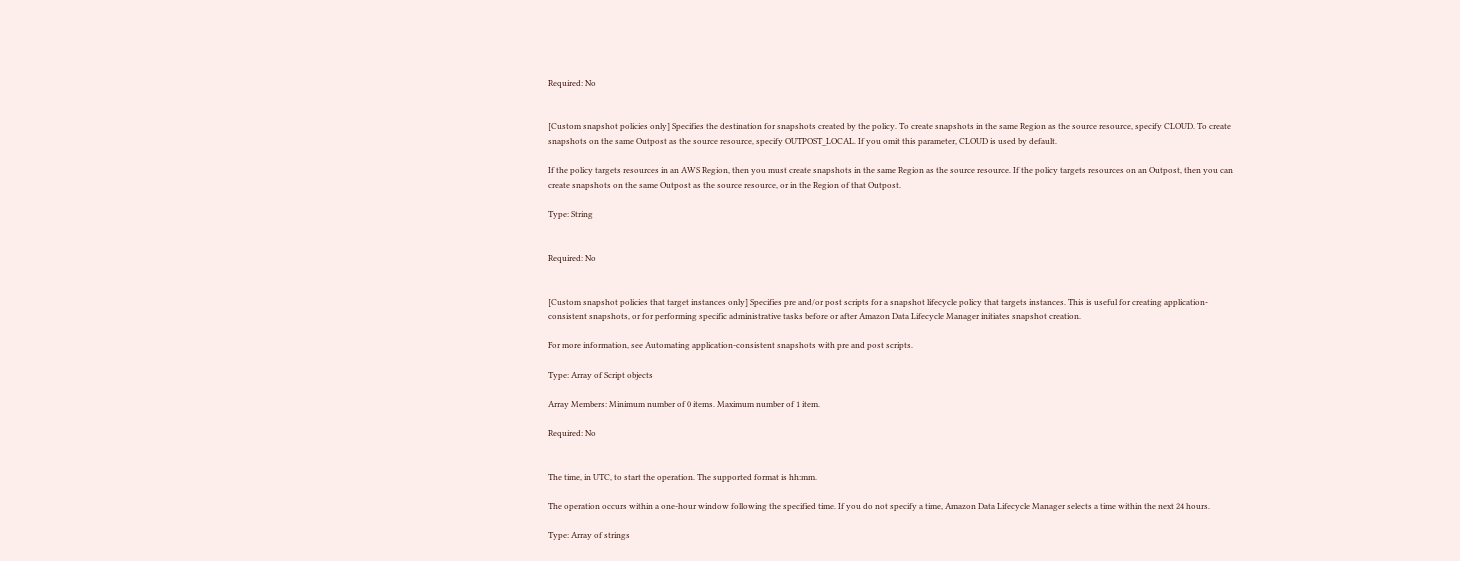Required: No


[Custom snapshot policies only] Specifies the destination for snapshots created by the policy. To create snapshots in the same Region as the source resource, specify CLOUD. To create snapshots on the same Outpost as the source resource, specify OUTPOST_LOCAL. If you omit this parameter, CLOUD is used by default.

If the policy targets resources in an AWS Region, then you must create snapshots in the same Region as the source resource. If the policy targets resources on an Outpost, then you can create snapshots on the same Outpost as the source resource, or in the Region of that Outpost.

Type: String


Required: No


[Custom snapshot policies that target instances only] Specifies pre and/or post scripts for a snapshot lifecycle policy that targets instances. This is useful for creating application-consistent snapshots, or for performing specific administrative tasks before or after Amazon Data Lifecycle Manager initiates snapshot creation.

For more information, see Automating application-consistent snapshots with pre and post scripts.

Type: Array of Script objects

Array Members: Minimum number of 0 items. Maximum number of 1 item.

Required: No


The time, in UTC, to start the operation. The supported format is hh:mm.

The operation occurs within a one-hour window following the specified time. If you do not specify a time, Amazon Data Lifecycle Manager selects a time within the next 24 hours.

Type: Array of strings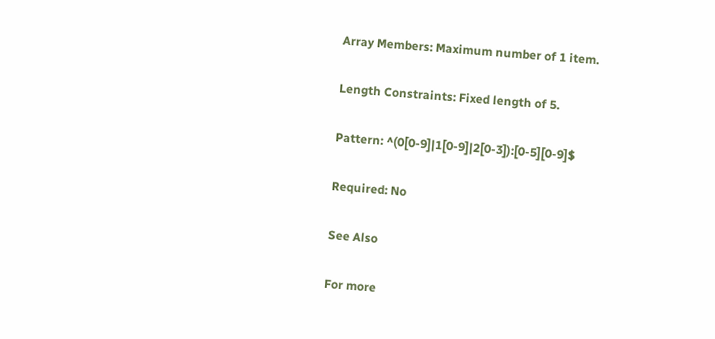Array Members: Maximum number of 1 item.

Length Constraints: Fixed length of 5.

Pattern: ^(0[0-9]|1[0-9]|2[0-3]):[0-5][0-9]$

Required: No

See Also

For more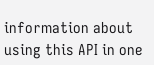information about using this API in one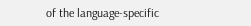of the language-specific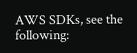AWS SDKs, see the following: